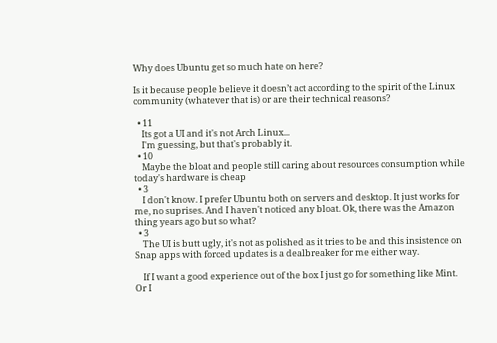Why does Ubuntu get so much hate on here?

Is it because people believe it doesn’t act according to the spirit of the Linux community (whatever that is) or are their technical reasons?

  • 11
    Its got a UI and it's not Arch Linux...
    I'm guessing, but that's probably it.
  • 10
    Maybe the bloat and people still caring about resources consumption while today's hardware is cheap
  • 3
    I don't know. I prefer Ubuntu both on servers and desktop. It just works for me, no suprises. And I haven't noticed any bloat. Ok, there was the Amazon thing years ago but so what?
  • 3
    The UI is butt ugly, it's not as polished as it tries to be and this insistence on Snap apps with forced updates is a dealbreaker for me either way.

    If I want a good experience out of the box I just go for something like Mint. Or I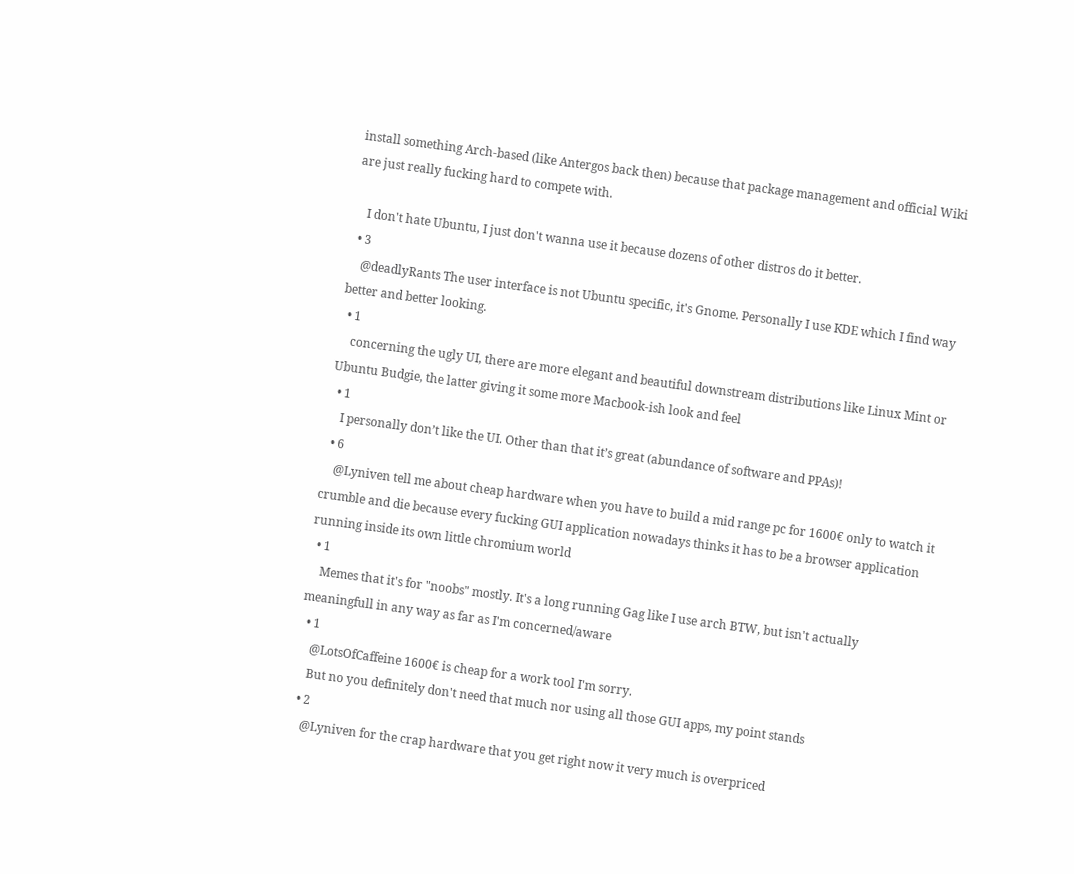install something Arch-based (like Antergos back then) because that package management and official Wiki are just really fucking hard to compete with.

    I don't hate Ubuntu, I just don't wanna use it because dozens of other distros do it better.
  • 3
    @deadlyRants The user interface is not Ubuntu specific, it's Gnome. Personally I use KDE which I find way better and better looking.
  • 1
    concerning the ugly UI, there are more elegant and beautiful downstream distributions like Linux Mint or Ubuntu Budgie, the latter giving it some more Macbook-ish look and feel
  • 1
    I personally don’t like the UI. Other than that it’s great (abundance of software and PPAs)!
  • 6
    @Lyniven tell me about cheap hardware when you have to build a mid range pc for 1600€ only to watch it crumble and die because every fucking GUI application nowadays thinks it has to be a browser application running inside its own little chromium world
  • 1
    Memes that it's for "noobs" mostly. It's a long running Gag like I use arch BTW, but isn't actually meaningfull in any way as far as I'm concerned/aware
  • 1
    @LotsOfCaffeine 1600€ is cheap for a work tool I'm sorry.
    But no you definitely don't need that much nor using all those GUI apps, my point stands
  • 2
    @Lyniven for the crap hardware that you get right now it very much is overpriced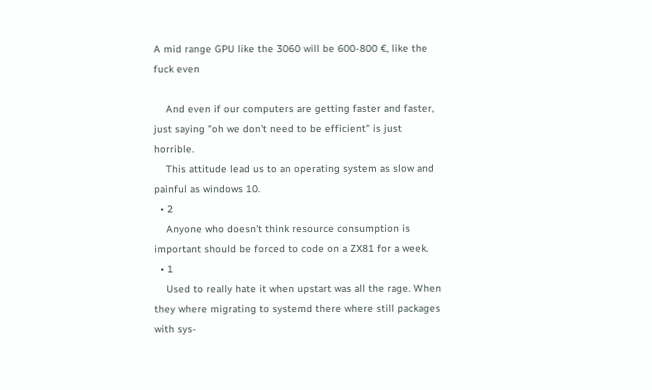A mid range GPU like the 3060 will be 600-800 €, like the fuck even

    And even if our computers are getting faster and faster, just saying "oh we don't need to be efficient" is just horrible.
    This attitude lead us to an operating system as slow and painful as windows 10.
  • 2
    Anyone who doesn't think resource consumption is important should be forced to code on a ZX81 for a week.
  • 1
    Used to really hate it when upstart was all the rage. When they where migrating to systemd there where still packages with sys-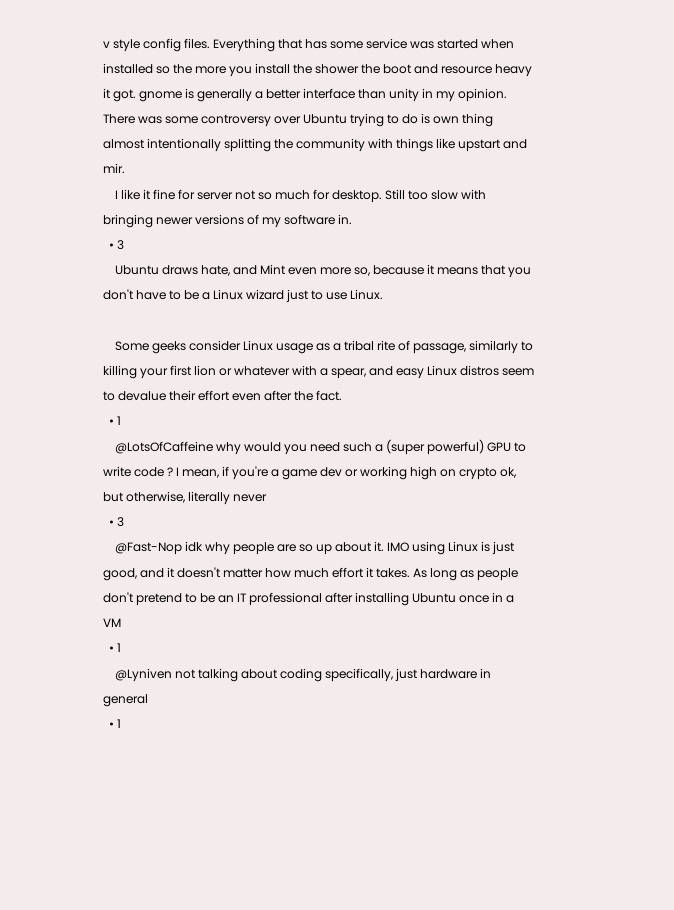v style config files. Everything that has some service was started when installed so the more you install the shower the boot and resource heavy it got. gnome is generally a better interface than unity in my opinion. There was some controversy over Ubuntu trying to do is own thing almost intentionally splitting the community with things like upstart and mir.
    I like it fine for server not so much for desktop. Still too slow with bringing newer versions of my software in.
  • 3
    Ubuntu draws hate, and Mint even more so, because it means that you don't have to be a Linux wizard just to use Linux.

    Some geeks consider Linux usage as a tribal rite of passage, similarly to killing your first lion or whatever with a spear, and easy Linux distros seem to devalue their effort even after the fact.
  • 1
    @LotsOfCaffeine why would you need such a (super powerful) GPU to write code ? I mean, if you're a game dev or working high on crypto ok, but otherwise, literally never
  • 3
    @Fast-Nop idk why people are so up about it. IMO using Linux is just good, and it doesn't matter how much effort it takes. As long as people don't pretend to be an IT professional after installing Ubuntu once in a VM
  • 1
    @Lyniven not talking about coding specifically, just hardware in general
  • 1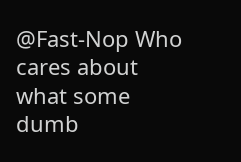@Fast-Nop Who cares about what some dumb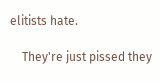elitists hate.

    They're just pissed they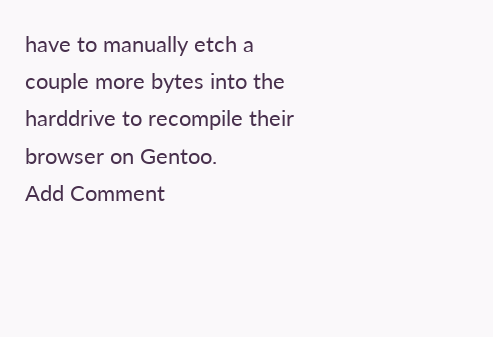have to manually etch a couple more bytes into the harddrive to recompile their browser on Gentoo.
Add Comment